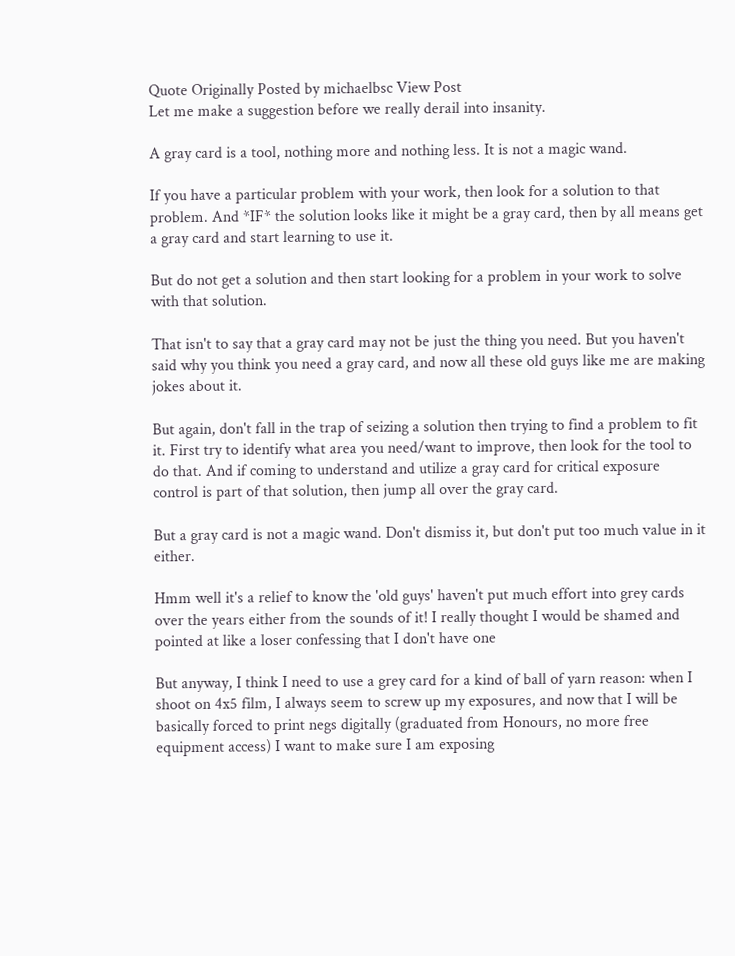Quote Originally Posted by michaelbsc View Post
Let me make a suggestion before we really derail into insanity.

A gray card is a tool, nothing more and nothing less. It is not a magic wand.

If you have a particular problem with your work, then look for a solution to that problem. And *IF* the solution looks like it might be a gray card, then by all means get a gray card and start learning to use it.

But do not get a solution and then start looking for a problem in your work to solve with that solution.

That isn't to say that a gray card may not be just the thing you need. But you haven't said why you think you need a gray card, and now all these old guys like me are making jokes about it.

But again, don't fall in the trap of seizing a solution then trying to find a problem to fit it. First try to identify what area you need/want to improve, then look for the tool to do that. And if coming to understand and utilize a gray card for critical exposure control is part of that solution, then jump all over the gray card.

But a gray card is not a magic wand. Don't dismiss it, but don't put too much value in it either.

Hmm well it's a relief to know the 'old guys' haven't put much effort into grey cards over the years either from the sounds of it! I really thought I would be shamed and pointed at like a loser confessing that I don't have one

But anyway, I think I need to use a grey card for a kind of ball of yarn reason: when I shoot on 4x5 film, I always seem to screw up my exposures, and now that I will be basically forced to print negs digitally (graduated from Honours, no more free equipment access) I want to make sure I am exposing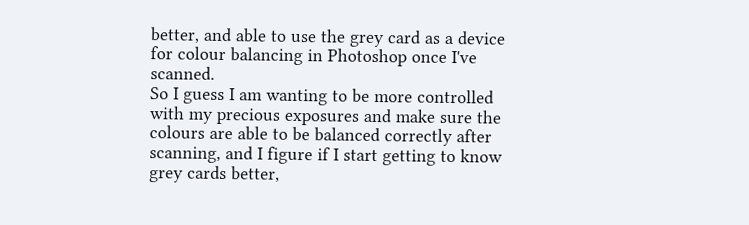better, and able to use the grey card as a device for colour balancing in Photoshop once I've scanned.
So I guess I am wanting to be more controlled with my precious exposures and make sure the colours are able to be balanced correctly after scanning, and I figure if I start getting to know grey cards better,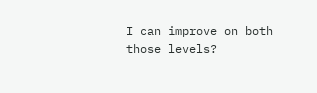I can improve on both those levels?